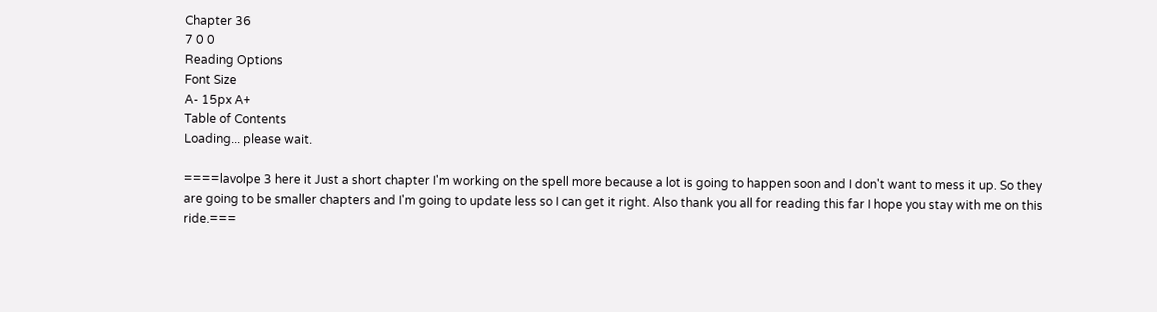Chapter 36
7 0 0
Reading Options
Font Size
A- 15px A+
Table of Contents
Loading... please wait.

====lavolpe 3 here it Just a short chapter I'm working on the spell more because a lot is going to happen soon and I don't want to mess it up. So they are going to be smaller chapters and I'm going to update less so I can get it right. Also thank you all for reading this far I hope you stay with me on this ride.===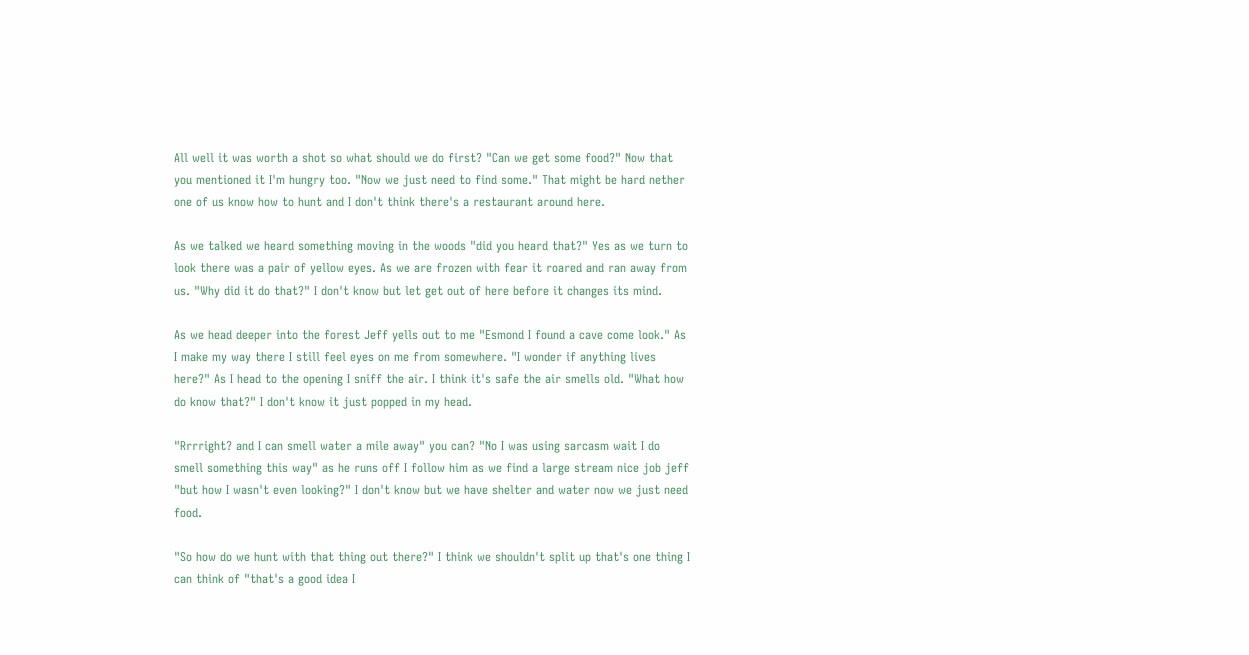All well it was worth a shot so what should we do first? "Can we get some food?" Now that you mentioned it I'm hungry too. "Now we just need to find some." That might be hard nether one of us know how to hunt and I don't think there's a restaurant around here.

As we talked we heard something moving in the woods "did you heard that?" Yes as we turn to look there was a pair of yellow eyes. As we are frozen with fear it roared and ran away from us. "Why did it do that?" I don't know but let get out of here before it changes its mind.

As we head deeper into the forest Jeff yells out to me "Esmond I found a cave come look." As I make my way there I still feel eyes on me from somewhere. "I wonder if anything lives here?" As I head to the opening I sniff the air. I think it's safe the air smells old. "What how do know that?" I don't know it just popped in my head.

"Rrrright? and I can smell water a mile away" you can? "No I was using sarcasm wait I do smell something this way" as he runs off I follow him as we find a large stream nice job jeff "but how I wasn't even looking?" I don't know but we have shelter and water now we just need food.

"So how do we hunt with that thing out there?" I think we shouldn't split up that's one thing I can think of "that's a good idea I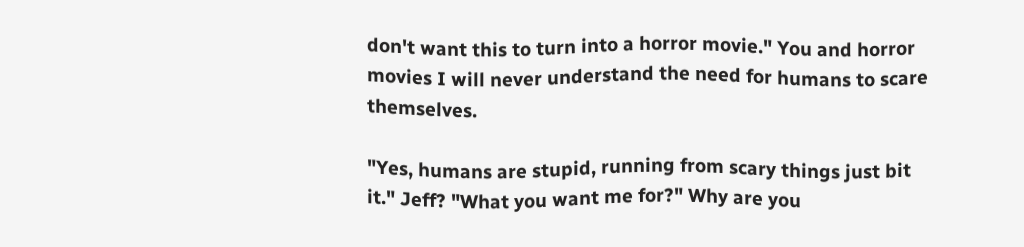don't want this to turn into a horror movie." You and horror movies I will never understand the need for humans to scare themselves.

"Yes, humans are stupid, running from scary things just bit it." Jeff? "What you want me for?" Why are you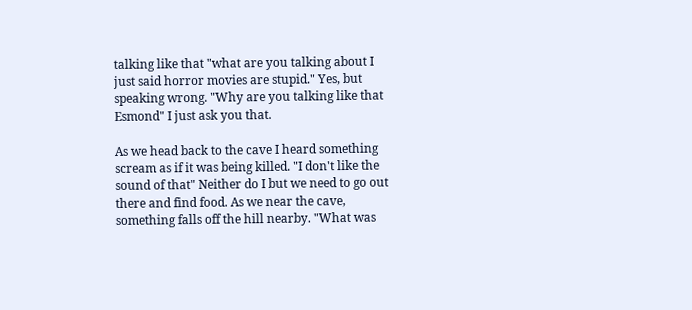talking like that "what are you talking about I just said horror movies are stupid." Yes, but speaking wrong. "Why are you talking like that Esmond" I just ask you that.

As we head back to the cave I heard something scream as if it was being killed. "I don't like the sound of that" Neither do I but we need to go out there and find food. As we near the cave, something falls off the hill nearby. "What was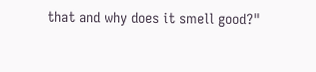that and why does it smell good?"